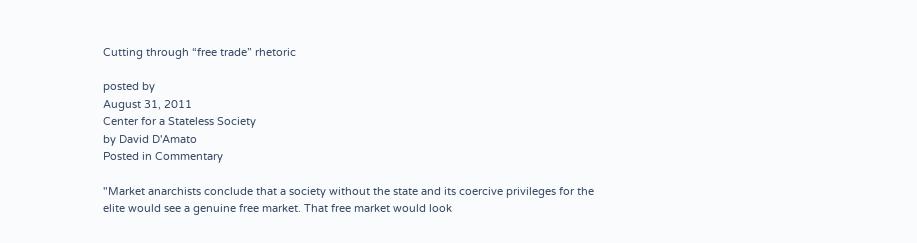Cutting through “free trade” rhetoric

posted by
August 31, 2011
Center for a Stateless Society
by David D'Amato
Posted in Commentary

"Market anarchists conclude that a society without the state and its coercive privileges for the elite would see a genuine free market. That free market would look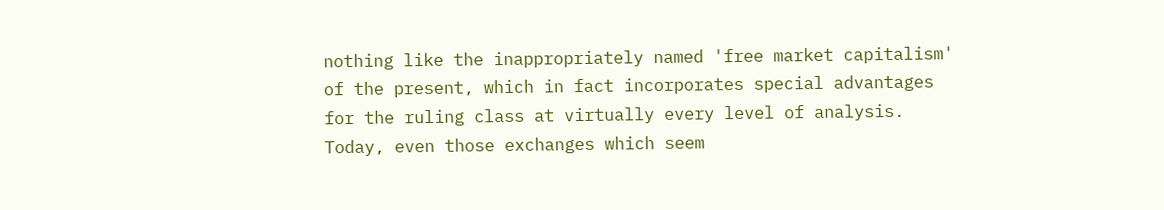nothing like the inappropriately named 'free market capitalism' of the present, which in fact incorporates special advantages for the ruling class at virtually every level of analysis. Today, even those exchanges which seem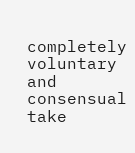completely voluntary and consensual take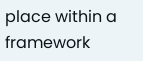place within a framework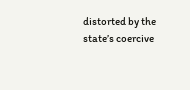distorted by the state’s coercive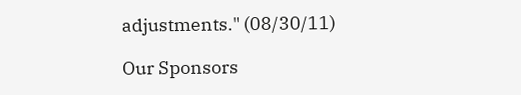adjustments." (08/30/11)

Our Sponsors